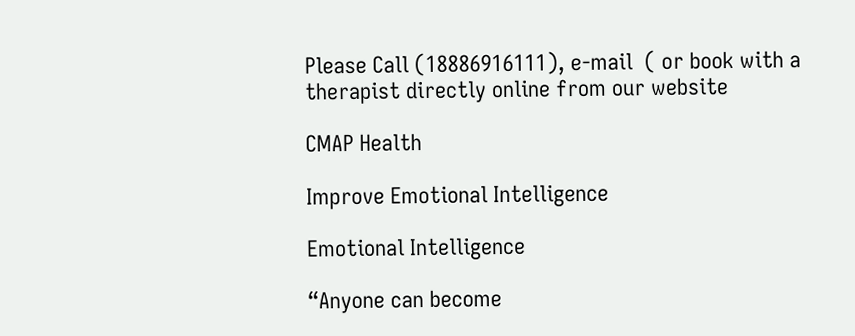Please Call (18886916111), e-mail  ( or book with a therapist directly online from our website

CMAP Health

Improve Emotional Intelligence

Emotional Intelligence

“Anyone can become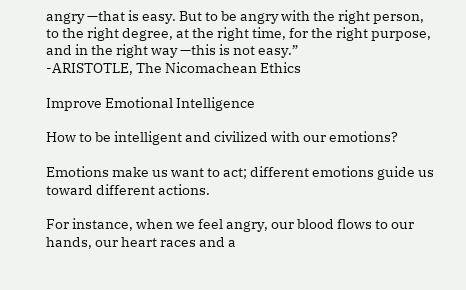angry —that is easy. But to be angry with the right person, to the right degree, at the right time, for the right purpose, and in the right way —this is not easy.”
-ARISTOTLE, The Nicomachean Ethics

Improve Emotional Intelligence

How to be intelligent and civilized with our emotions?

Emotions make us want to act; different emotions guide us toward different actions.

For instance, when we feel angry, our blood flows to our hands, our heart races and a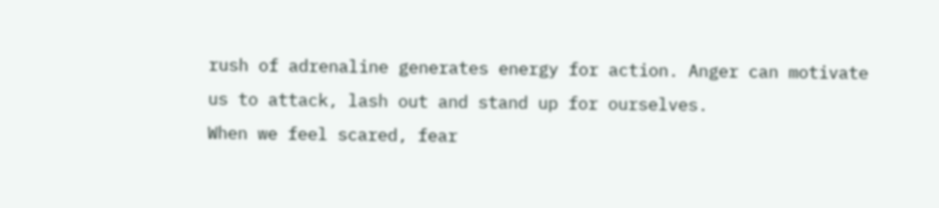rush of adrenaline generates energy for action. Anger can motivate us to attack, lash out and stand up for ourselves.
When we feel scared, fear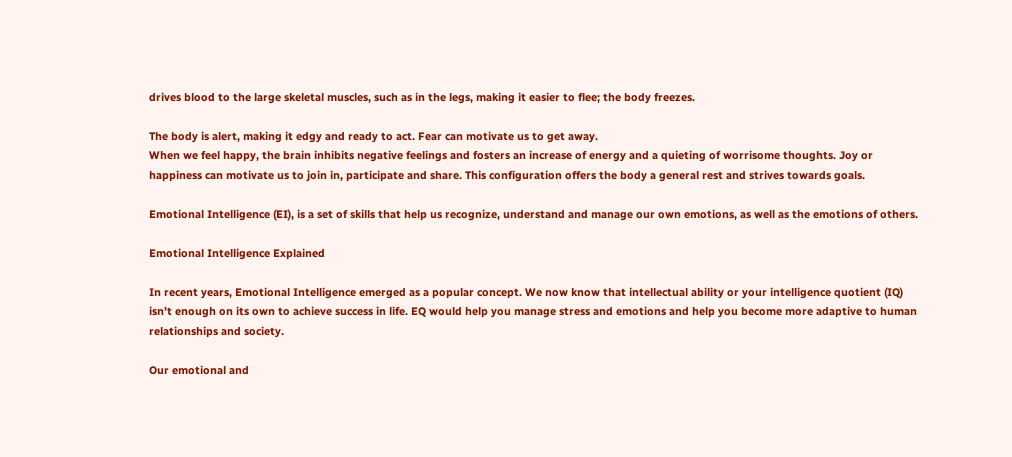drives blood to the large skeletal muscles, such as in the legs, making it easier to flee; the body freezes.

The body is alert, making it edgy and ready to act. Fear can motivate us to get away.
When we feel happy, the brain inhibits negative feelings and fosters an increase of energy and a quieting of worrisome thoughts. Joy or happiness can motivate us to join in, participate and share. This configuration offers the body a general rest and strives towards goals.

Emotional Intelligence (EI), is a set of skills that help us recognize, understand and manage our own emotions, as well as the emotions of others.

Emotional Intelligence Explained

In recent years, Emotional Intelligence emerged as a popular concept. We now know that intellectual ability or your intelligence quotient (IQ) isn’t enough on its own to achieve success in life. EQ would help you manage stress and emotions and help you become more adaptive to human relationships and society.

Our emotional and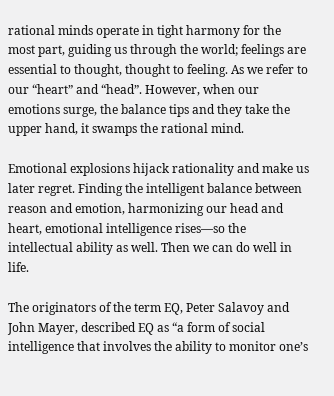rational minds operate in tight harmony for the most part, guiding us through the world; feelings are essential to thought, thought to feeling. As we refer to our “heart” and “head”. However, when our emotions surge, the balance tips and they take the upper hand, it swamps the rational mind.

Emotional explosions hijack rationality and make us later regret. Finding the intelligent balance between reason and emotion, harmonizing our head and heart, emotional intelligence rises—so the intellectual ability as well. Then we can do well in life.

The originators of the term EQ, Peter Salavoy and John Mayer, described EQ as “a form of social intelligence that involves the ability to monitor one’s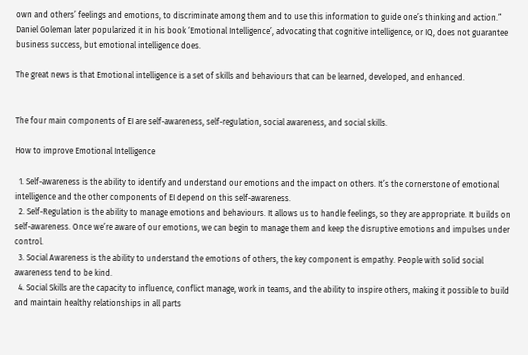own and others’ feelings and emotions, to discriminate among them and to use this information to guide one’s thinking and action.” Daniel Goleman later popularized it in his book ‘Emotional Intelligence’, advocating that cognitive intelligence, or IQ, does not guarantee business success, but emotional intelligence does.

The great news is that Emotional intelligence is a set of skills and behaviours that can be learned, developed, and enhanced.


The four main components of EI are self-awareness, self-regulation, social awareness, and social skills.

How to improve Emotional Intelligence

  1. Self-awareness is the ability to identify and understand our emotions and the impact on others. It’s the cornerstone of emotional intelligence and the other components of EI depend on this self-awareness.
  2. Self-Regulation is the ability to manage emotions and behaviours. It allows us to handle feelings, so they are appropriate. It builds on self-awareness. Once we’re aware of our emotions, we can begin to manage them and keep the disruptive emotions and impulses under control.
  3. Social Awareness is the ability to understand the emotions of others, the key component is empathy. People with solid social awareness tend to be kind.
  4. Social Skills are the capacity to influence, conflict manage, work in teams, and the ability to inspire others, making it possible to build and maintain healthy relationships in all parts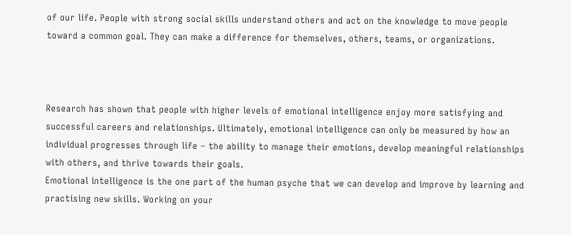of our life. People with strong social skills understand others and act on the knowledge to move people toward a common goal. They can make a difference for themselves, others, teams, or organizations.



Research has shown that people with higher levels of emotional intelligence enjoy more satisfying and successful careers and relationships. Ultimately, emotional intelligence can only be measured by how an individual progresses through life – the ability to manage their emotions, develop meaningful relationships with others, and thrive towards their goals.
Emotional intelligence is the one part of the human psyche that we can develop and improve by learning and practising new skills. Working on your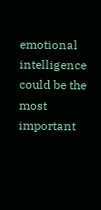emotional intelligence could be the most important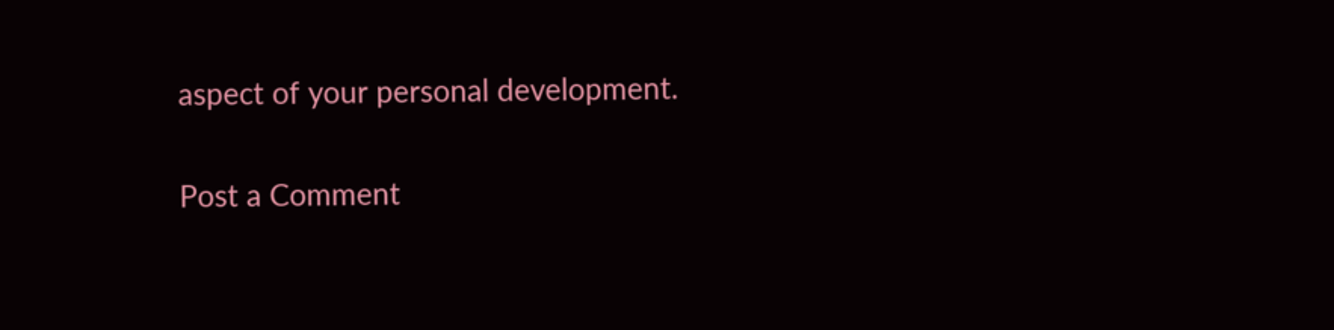aspect of your personal development.

Post a Comment